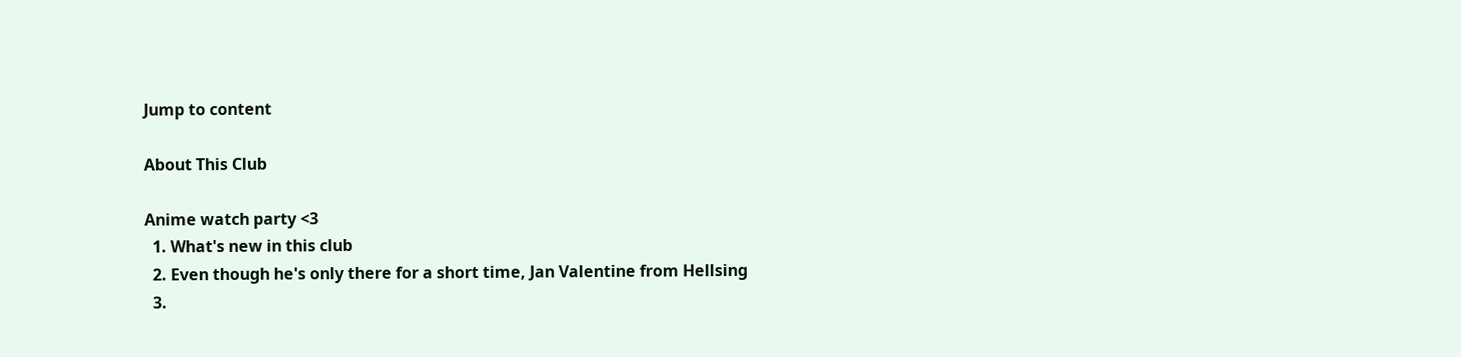Jump to content

About This Club

Anime watch party <3
  1. What's new in this club
  2. Even though he's only there for a short time, Jan Valentine from Hellsing
  3.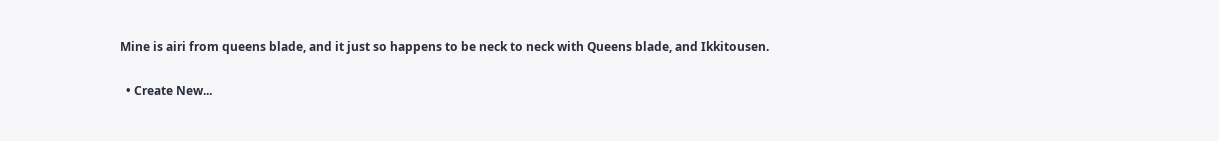Mine is airi from queens blade, and it just so happens to be neck to neck with Queens blade, and Ikkitousen.

  • Create New...